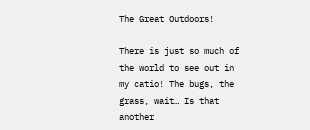The Great Outdoors!

There is just so much of the world to see out in my catio! The bugs, the grass, wait… Is that another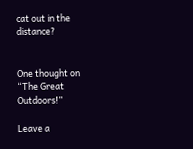cat out in the distance?


One thought on “The Great Outdoors!”

Leave a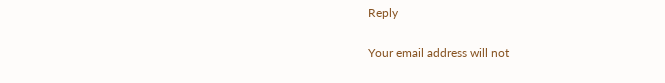Reply

Your email address will not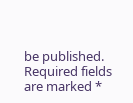be published. Required fields are marked *